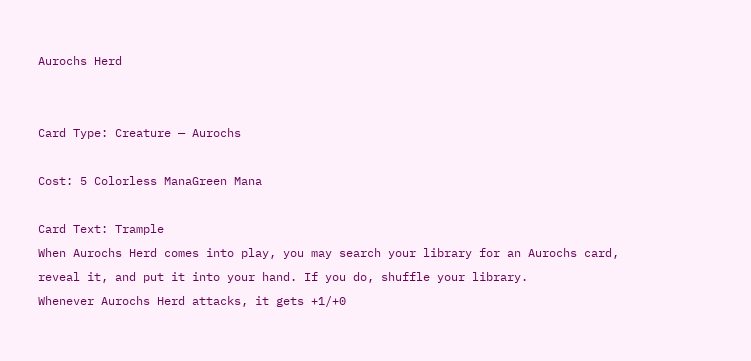Aurochs Herd


Card Type: Creature — Aurochs

Cost: 5 Colorless ManaGreen Mana

Card Text: Trample
When Aurochs Herd comes into play, you may search your library for an Aurochs card, reveal it, and put it into your hand. If you do, shuffle your library.
Whenever Aurochs Herd attacks, it gets +1/+0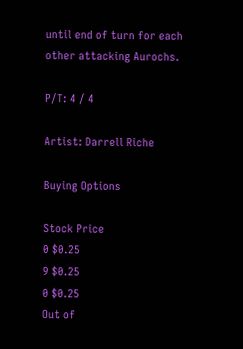until end of turn for each other attacking Aurochs.

P/T: 4 / 4

Artist: Darrell Riche

Buying Options

Stock Price
0 $0.25
9 $0.25
0 $0.25
Out of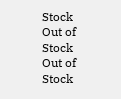Stock
Out of Stock
Out of Stock